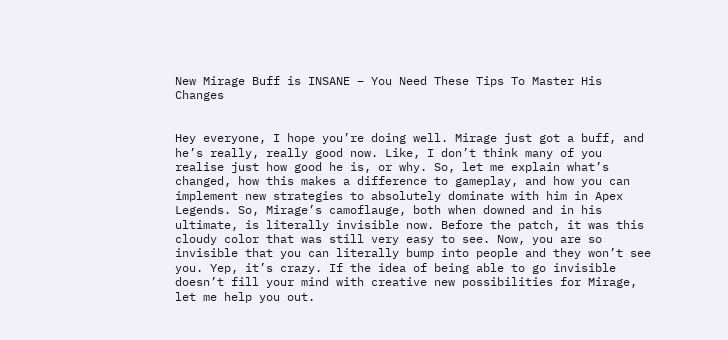New Mirage Buff is INSANE – You Need These Tips To Master His Changes


Hey everyone, I hope you’re doing well. Mirage just got a buff, and he’s really, really good now. Like, I don’t think many of you realise just how good he is, or why. So, let me explain what’s changed, how this makes a difference to gameplay, and how you can implement new strategies to absolutely dominate with him in Apex Legends. So, Mirage’s camoflauge, both when downed and in his ultimate, is literally invisible now. Before the patch, it was this cloudy color that was still very easy to see. Now, you are so invisible that you can literally bump into people and they won’t see you. Yep, it’s crazy. If the idea of being able to go invisible doesn’t fill your mind with creative new possibilities for Mirage, let me help you out.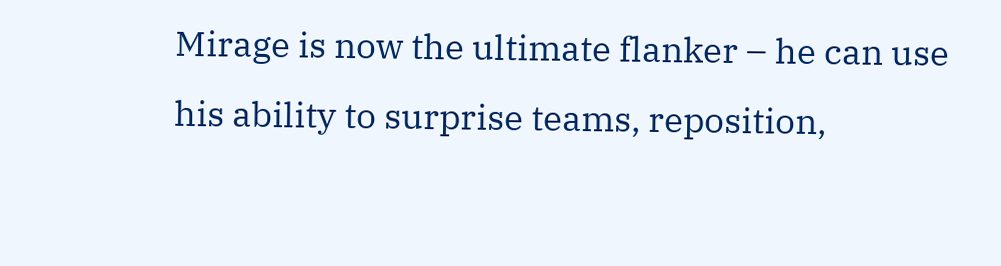Mirage is now the ultimate flanker – he can use his ability to surprise teams, reposition,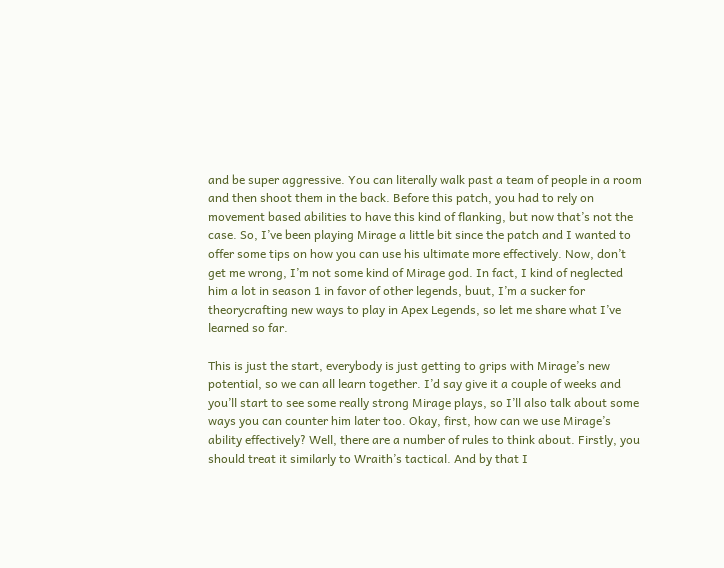and be super aggressive. You can literally walk past a team of people in a room and then shoot them in the back. Before this patch, you had to rely on movement based abilities to have this kind of flanking, but now that’s not the case. So, I’ve been playing Mirage a little bit since the patch and I wanted to offer some tips on how you can use his ultimate more effectively. Now, don’t get me wrong, I’m not some kind of Mirage god. In fact, I kind of neglected him a lot in season 1 in favor of other legends, buut, I’m a sucker for theorycrafting new ways to play in Apex Legends, so let me share what I’ve learned so far.

This is just the start, everybody is just getting to grips with Mirage’s new potential, so we can all learn together. I’d say give it a couple of weeks and you’ll start to see some really strong Mirage plays, so I’ll also talk about some ways you can counter him later too. Okay, first, how can we use Mirage’s ability effectively? Well, there are a number of rules to think about. Firstly, you should treat it similarly to Wraith’s tactical. And by that I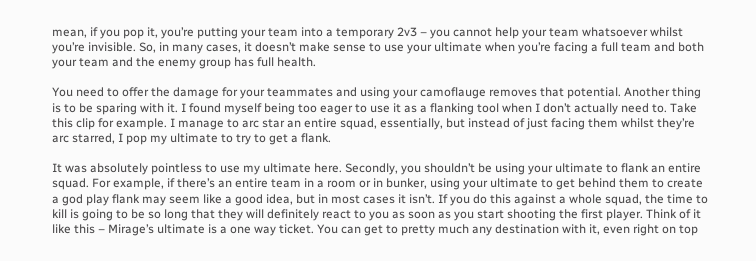mean, if you pop it, you’re putting your team into a temporary 2v3 – you cannot help your team whatsoever whilst you’re invisible. So, in many cases, it doesn’t make sense to use your ultimate when you’re facing a full team and both your team and the enemy group has full health.

You need to offer the damage for your teammates and using your camoflauge removes that potential. Another thing is to be sparing with it. I found myself being too eager to use it as a flanking tool when I don’t actually need to. Take this clip for example. I manage to arc star an entire squad, essentially, but instead of just facing them whilst they’re arc starred, I pop my ultimate to try to get a flank.

It was absolutely pointless to use my ultimate here. Secondly, you shouldn’t be using your ultimate to flank an entire squad. For example, if there’s an entire team in a room or in bunker, using your ultimate to get behind them to create a god play flank may seem like a good idea, but in most cases it isn’t. If you do this against a whole squad, the time to kill is going to be so long that they will definitely react to you as soon as you start shooting the first player. Think of it like this – Mirage’s ultimate is a one way ticket. You can get to pretty much any destination with it, even right on top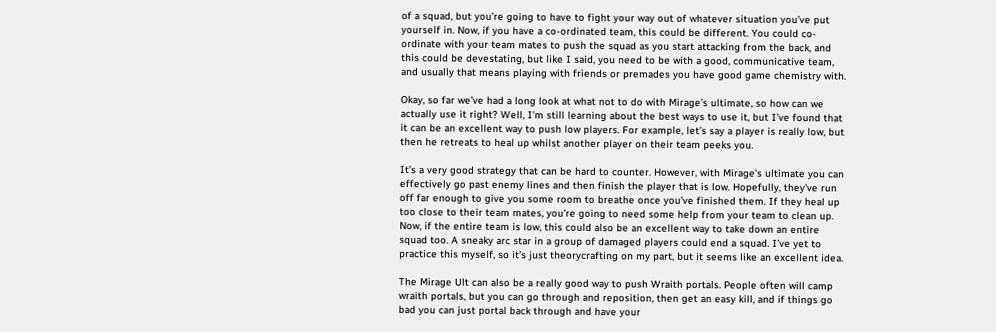of a squad, but you’re going to have to fight your way out of whatever situation you’ve put yourself in. Now, if you have a co-ordinated team, this could be different. You could co-ordinate with your team mates to push the squad as you start attacking from the back, and this could be devestating, but like I said, you need to be with a good, communicative team, and usually that means playing with friends or premades you have good game chemistry with.

Okay, so far we’ve had a long look at what not to do with Mirage’s ultimate, so how can we actually use it right? Well, I’m still learning about the best ways to use it, but I’ve found that it can be an excellent way to push low players. For example, let’s say a player is really low, but then he retreats to heal up whilst another player on their team peeks you.

It’s a very good strategy that can be hard to counter. However, with Mirage’s ultimate you can effectively go past enemy lines and then finish the player that is low. Hopefully, they’ve run off far enough to give you some room to breathe once you’ve finished them. If they heal up too close to their team mates, you’re going to need some help from your team to clean up. Now, if the entire team is low, this could also be an excellent way to take down an entire squad too. A sneaky arc star in a group of damaged players could end a squad. I’ve yet to practice this myself, so it’s just theorycrafting on my part, but it seems like an excellent idea.

The Mirage Ult can also be a really good way to push Wraith portals. People often will camp wraith portals, but you can go through and reposition, then get an easy kill, and if things go bad you can just portal back through and have your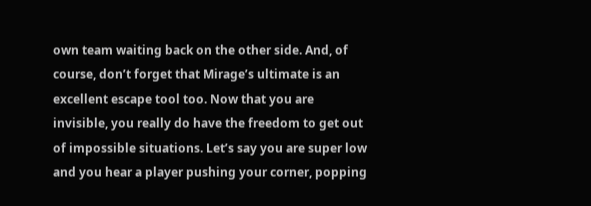own team waiting back on the other side. And, of course, don’t forget that Mirage’s ultimate is an excellent escape tool too. Now that you are invisible, you really do have the freedom to get out of impossible situations. Let’s say you are super low and you hear a player pushing your corner, popping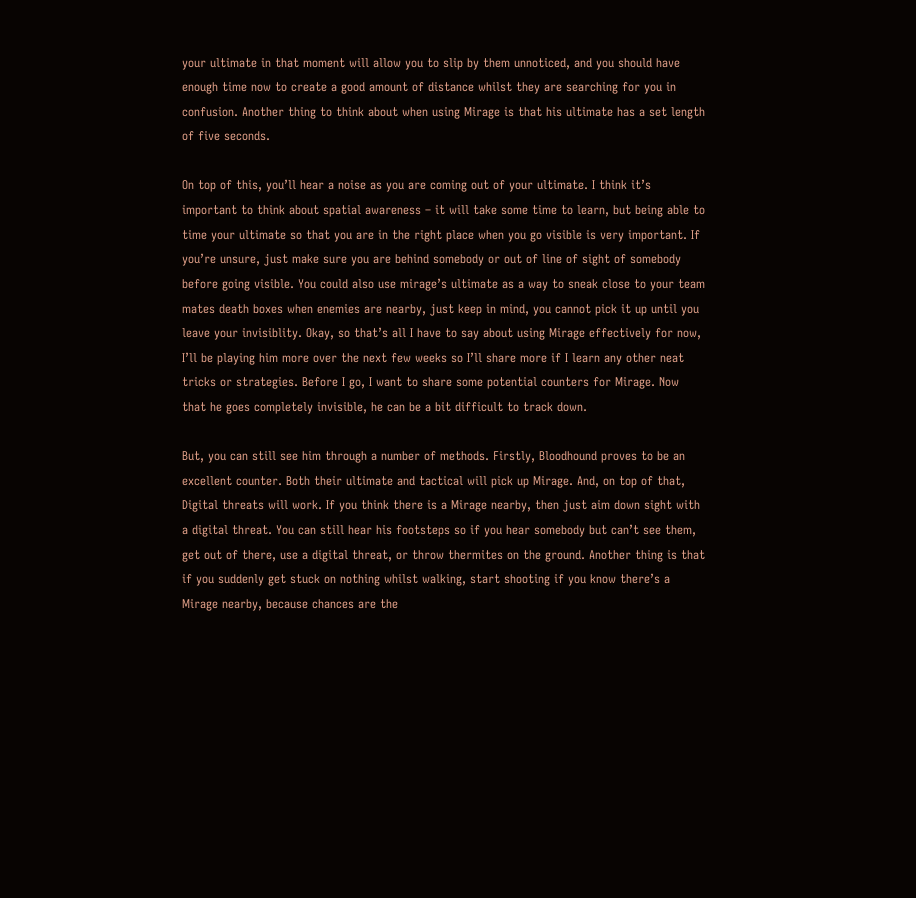your ultimate in that moment will allow you to slip by them unnoticed, and you should have enough time now to create a good amount of distance whilst they are searching for you in confusion. Another thing to think about when using Mirage is that his ultimate has a set length of five seconds.

On top of this, you’ll hear a noise as you are coming out of your ultimate. I think it’s important to think about spatial awareness – it will take some time to learn, but being able to time your ultimate so that you are in the right place when you go visible is very important. If you’re unsure, just make sure you are behind somebody or out of line of sight of somebody before going visible. You could also use mirage’s ultimate as a way to sneak close to your team mates death boxes when enemies are nearby, just keep in mind, you cannot pick it up until you leave your invisiblity. Okay, so that’s all I have to say about using Mirage effectively for now, I’ll be playing him more over the next few weeks so I’ll share more if I learn any other neat tricks or strategies. Before I go, I want to share some potential counters for Mirage. Now that he goes completely invisible, he can be a bit difficult to track down.

But, you can still see him through a number of methods. Firstly, Bloodhound proves to be an excellent counter. Both their ultimate and tactical will pick up Mirage. And, on top of that, Digital threats will work. If you think there is a Mirage nearby, then just aim down sight with a digital threat. You can still hear his footsteps so if you hear somebody but can’t see them, get out of there, use a digital threat, or throw thermites on the ground. Another thing is that if you suddenly get stuck on nothing whilst walking, start shooting if you know there’s a Mirage nearby, because chances are the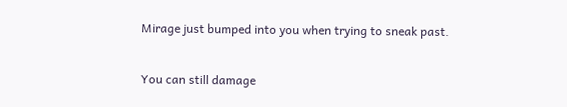Mirage just bumped into you when trying to sneak past.

You can still damage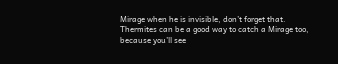Mirage when he is invisible, don’t forget that. Thermites can be a good way to catch a Mirage too, because you’ll see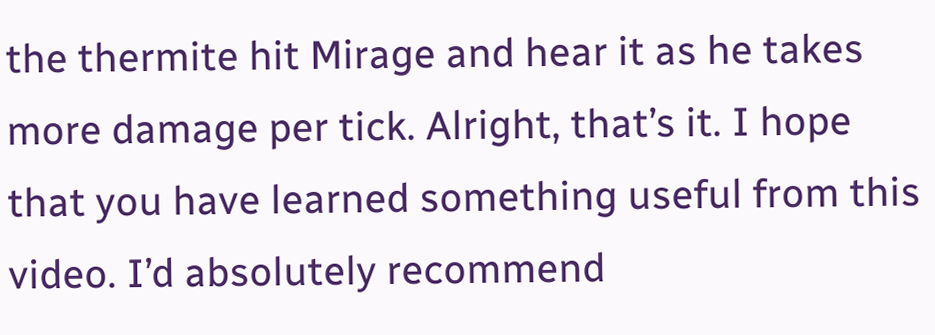the thermite hit Mirage and hear it as he takes more damage per tick. Alright, that’s it. I hope that you have learned something useful from this video. I’d absolutely recommend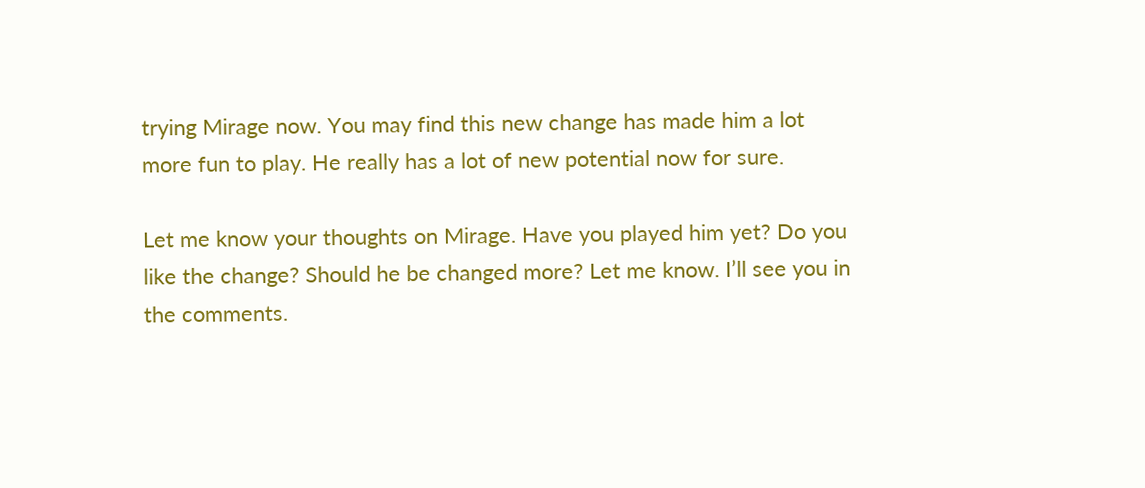trying Mirage now. You may find this new change has made him a lot more fun to play. He really has a lot of new potential now for sure.

Let me know your thoughts on Mirage. Have you played him yet? Do you like the change? Should he be changed more? Let me know. I’ll see you in the comments.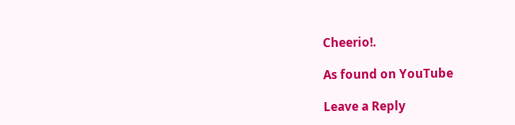Cheerio!.

As found on YouTube

Leave a Reply